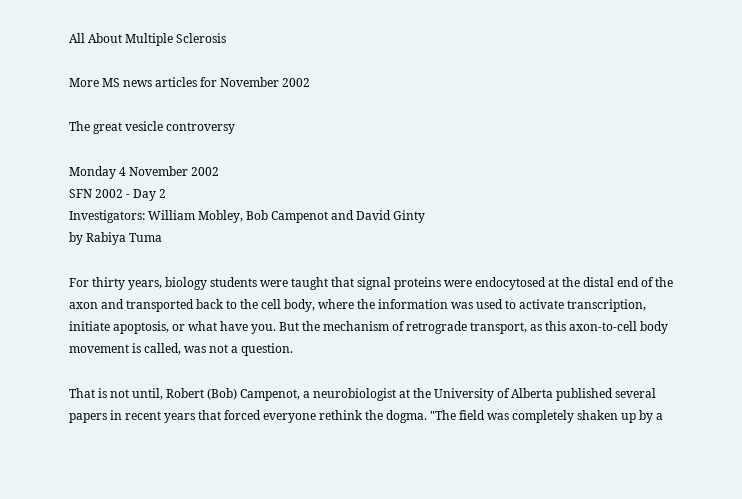All About Multiple Sclerosis

More MS news articles for November 2002

The great vesicle controversy

Monday 4 November 2002
SFN 2002 - Day 2
Investigators: William Mobley, Bob Campenot and David Ginty
by Rabiya Tuma

For thirty years, biology students were taught that signal proteins were endocytosed at the distal end of the axon and transported back to the cell body, where the information was used to activate transcription, initiate apoptosis, or what have you. But the mechanism of retrograde transport, as this axon-to-cell body movement is called, was not a question.

That is not until, Robert (Bob) Campenot, a neurobiologist at the University of Alberta published several papers in recent years that forced everyone rethink the dogma. "The field was completely shaken up by a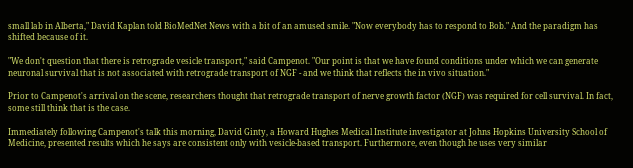small lab in Alberta," David Kaplan told BioMedNet News with a bit of an amused smile. "Now everybody has to respond to Bob." And the paradigm has shifted because of it.

"We don't question that there is retrograde vesicle transport," said Campenot. "Our point is that we have found conditions under which we can generate neuronal survival that is not associated with retrograde transport of NGF - and we think that reflects the in vivo situation."

Prior to Campenot's arrival on the scene, researchers thought that retrograde transport of nerve growth factor (NGF) was required for cell survival. In fact, some still think that is the case.

Immediately following Campenot's talk this morning, David Ginty, a Howard Hughes Medical Institute investigator at Johns Hopkins University School of Medicine, presented results which he says are consistent only with vesicle-based transport. Furthermore, even though he uses very similar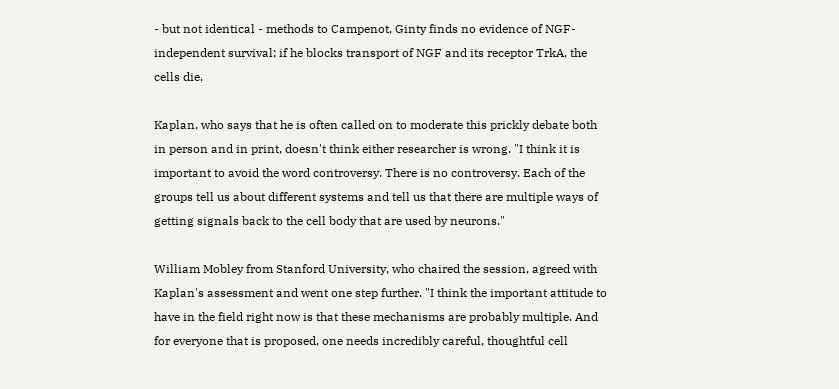- but not identical - methods to Campenot, Ginty finds no evidence of NGF-independent survival; if he blocks transport of NGF and its receptor TrkA, the cells die.

Kaplan, who says that he is often called on to moderate this prickly debate both in person and in print, doesn't think either researcher is wrong. "I think it is important to avoid the word controversy. There is no controversy. Each of the groups tell us about different systems and tell us that there are multiple ways of getting signals back to the cell body that are used by neurons."

William Mobley from Stanford University, who chaired the session, agreed with Kaplan's assessment and went one step further. "I think the important attitude to have in the field right now is that these mechanisms are probably multiple. And for everyone that is proposed, one needs incredibly careful, thoughtful cell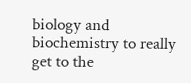biology and biochemistry to really get to the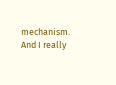mechanism. And I really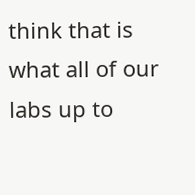think that is what all of our labs up to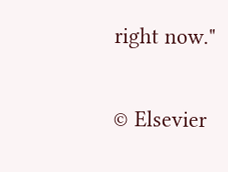right now."

© Elsevier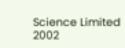Science Limited 2002